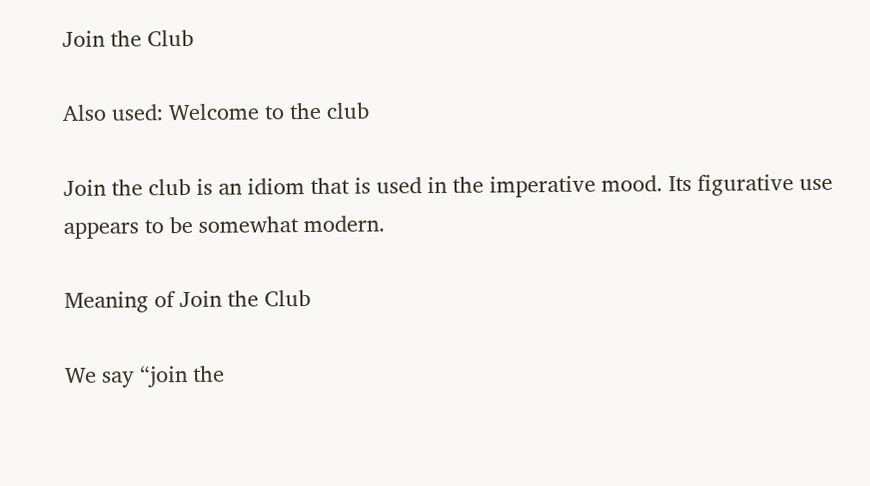Join the Club

Also used: Welcome to the club

Join the club is an idiom that is used in the imperative mood. Its figurative use appears to be somewhat modern.

Meaning of Join the Club

We say “join the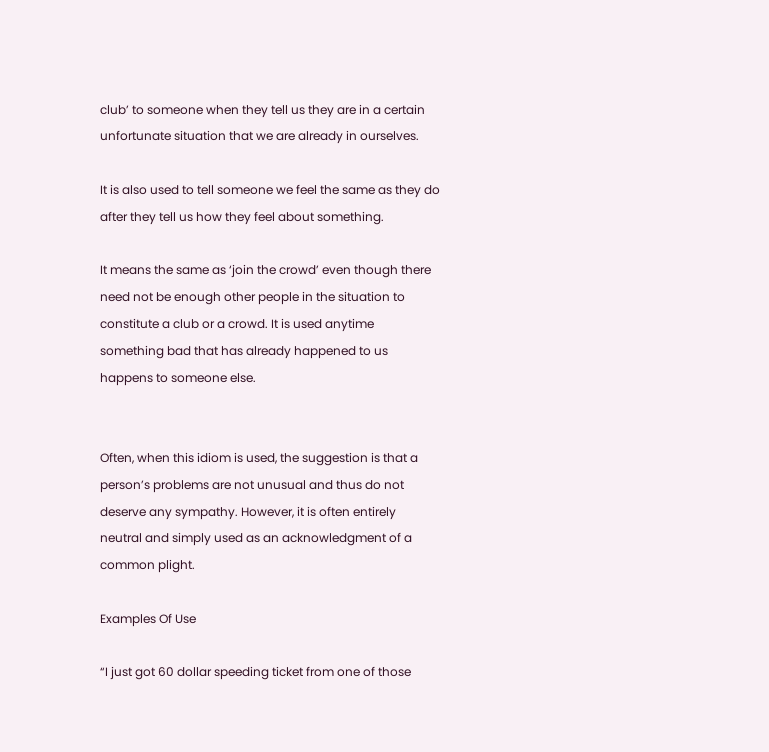club’ to someone when they tell us they are in a certain unfortunate situation that we are already in ourselves.

It is also used to tell someone we feel the same as they do after they tell us how they feel about something.

It means the same as ‘join the crowd’ even though there need not be enough other people in the situation to constitute a club or a crowd. It is used anytime something bad that has already happened to us happens to someone else.


Often, when this idiom is used, the suggestion is that a person’s problems are not unusual and thus do not deserve any sympathy. However, it is often entirely neutral and simply used as an acknowledgment of a common plight.

Examples Of Use

“I just got 60 dollar speeding ticket from one of those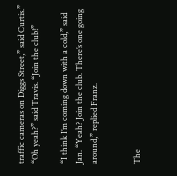traffic cameras on Diggs Street,” said Curtis.” “Oh yeah?” said Travis. “Join the club!”

“I think I’m coming down with a cold,” said Jan. “Yeah? Join the club. There’s one going around,” replied Franz.


The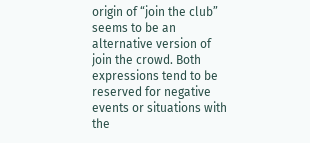origin of “join the club” seems to be an alternative version of join the crowd. Both expressions tend to be reserved for negative events or situations with the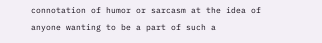connotation of humor or sarcasm at the idea of anyone wanting to be a part of such a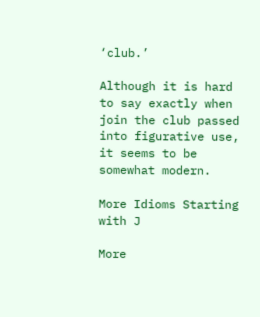‘club.’

Although it is hard to say exactly when join the club passed into figurative use, it seems to be somewhat modern.

More Idioms Starting with J

More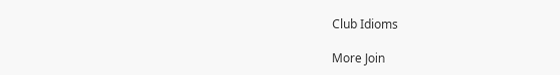Club Idioms

More Join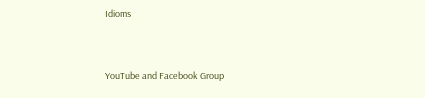Idioms


YouTube and Facebook Group